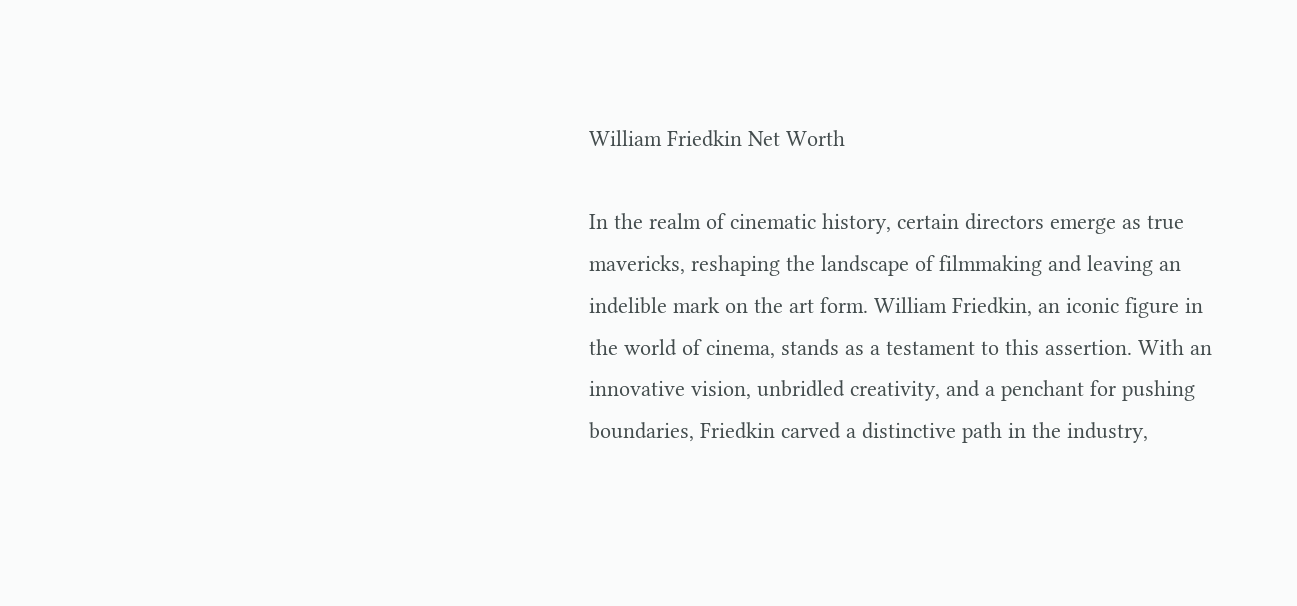William Friedkin Net Worth

In the realm of cinematic history, certain directors emerge as true mavericks, reshaping the landscape of filmmaking and leaving an indelible mark on the art form. William Friedkin, an iconic figure in the world of cinema, stands as a testament to this assertion. With an innovative vision, unbridled creativity, and a penchant for pushing boundaries, Friedkin carved a distinctive path in the industry,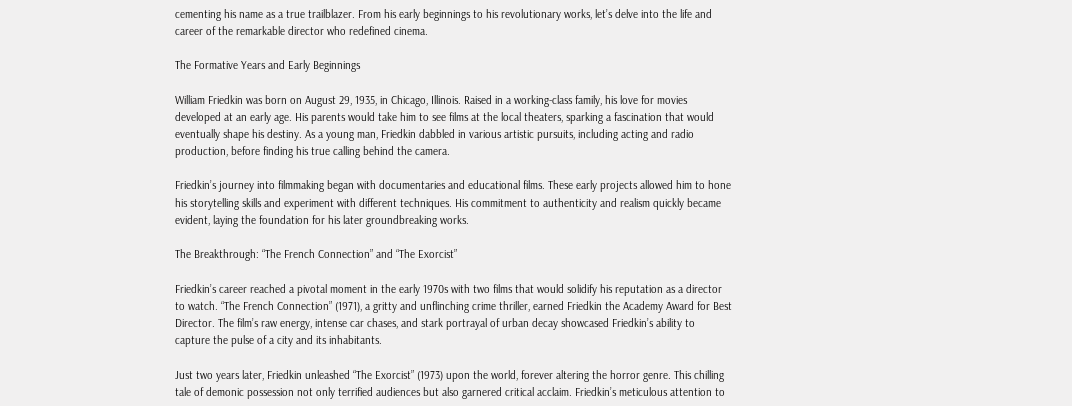cementing his name as a true trailblazer. From his early beginnings to his revolutionary works, let’s delve into the life and career of the remarkable director who redefined cinema.

The Formative Years and Early Beginnings

William Friedkin was born on August 29, 1935, in Chicago, Illinois. Raised in a working-class family, his love for movies developed at an early age. His parents would take him to see films at the local theaters, sparking a fascination that would eventually shape his destiny. As a young man, Friedkin dabbled in various artistic pursuits, including acting and radio production, before finding his true calling behind the camera.

Friedkin’s journey into filmmaking began with documentaries and educational films. These early projects allowed him to hone his storytelling skills and experiment with different techniques. His commitment to authenticity and realism quickly became evident, laying the foundation for his later groundbreaking works.

The Breakthrough: “The French Connection” and “The Exorcist”

Friedkin’s career reached a pivotal moment in the early 1970s with two films that would solidify his reputation as a director to watch. “The French Connection” (1971), a gritty and unflinching crime thriller, earned Friedkin the Academy Award for Best Director. The film’s raw energy, intense car chases, and stark portrayal of urban decay showcased Friedkin’s ability to capture the pulse of a city and its inhabitants.

Just two years later, Friedkin unleashed “The Exorcist” (1973) upon the world, forever altering the horror genre. This chilling tale of demonic possession not only terrified audiences but also garnered critical acclaim. Friedkin’s meticulous attention to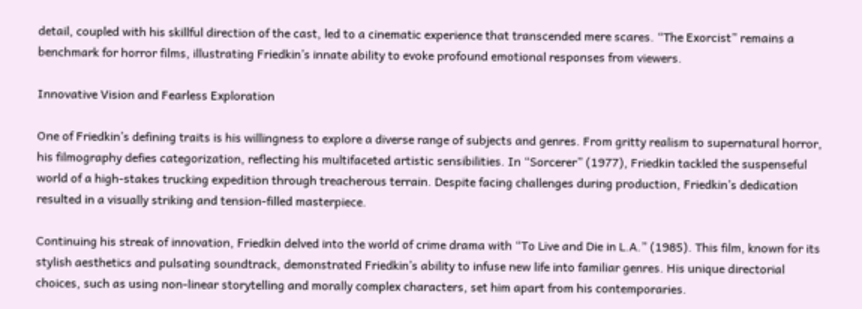detail, coupled with his skillful direction of the cast, led to a cinematic experience that transcended mere scares. “The Exorcist” remains a benchmark for horror films, illustrating Friedkin’s innate ability to evoke profound emotional responses from viewers.

Innovative Vision and Fearless Exploration

One of Friedkin’s defining traits is his willingness to explore a diverse range of subjects and genres. From gritty realism to supernatural horror, his filmography defies categorization, reflecting his multifaceted artistic sensibilities. In “Sorcerer” (1977), Friedkin tackled the suspenseful world of a high-stakes trucking expedition through treacherous terrain. Despite facing challenges during production, Friedkin’s dedication resulted in a visually striking and tension-filled masterpiece.

Continuing his streak of innovation, Friedkin delved into the world of crime drama with “To Live and Die in L.A.” (1985). This film, known for its stylish aesthetics and pulsating soundtrack, demonstrated Friedkin’s ability to infuse new life into familiar genres. His unique directorial choices, such as using non-linear storytelling and morally complex characters, set him apart from his contemporaries.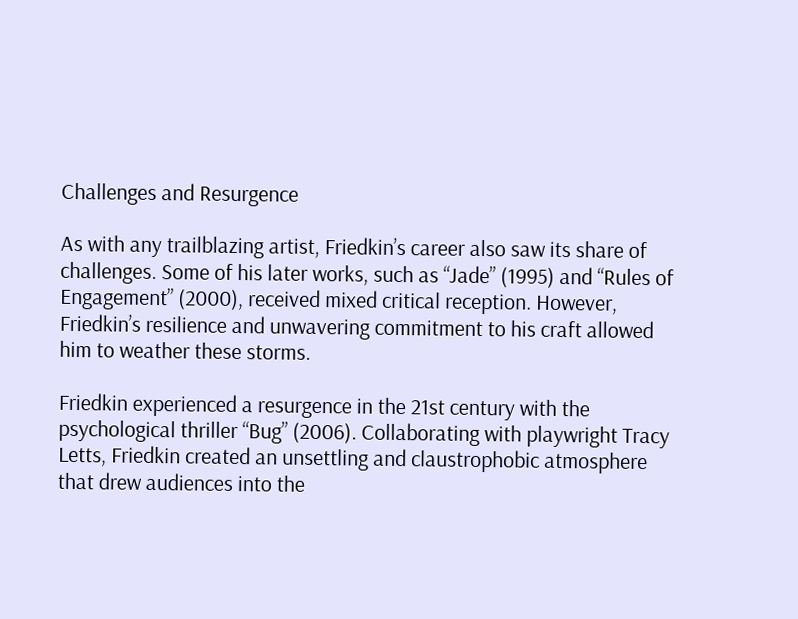Challenges and Resurgence

As with any trailblazing artist, Friedkin’s career also saw its share of challenges. Some of his later works, such as “Jade” (1995) and “Rules of Engagement” (2000), received mixed critical reception. However, Friedkin’s resilience and unwavering commitment to his craft allowed him to weather these storms.

Friedkin experienced a resurgence in the 21st century with the psychological thriller “Bug” (2006). Collaborating with playwright Tracy Letts, Friedkin created an unsettling and claustrophobic atmosphere that drew audiences into the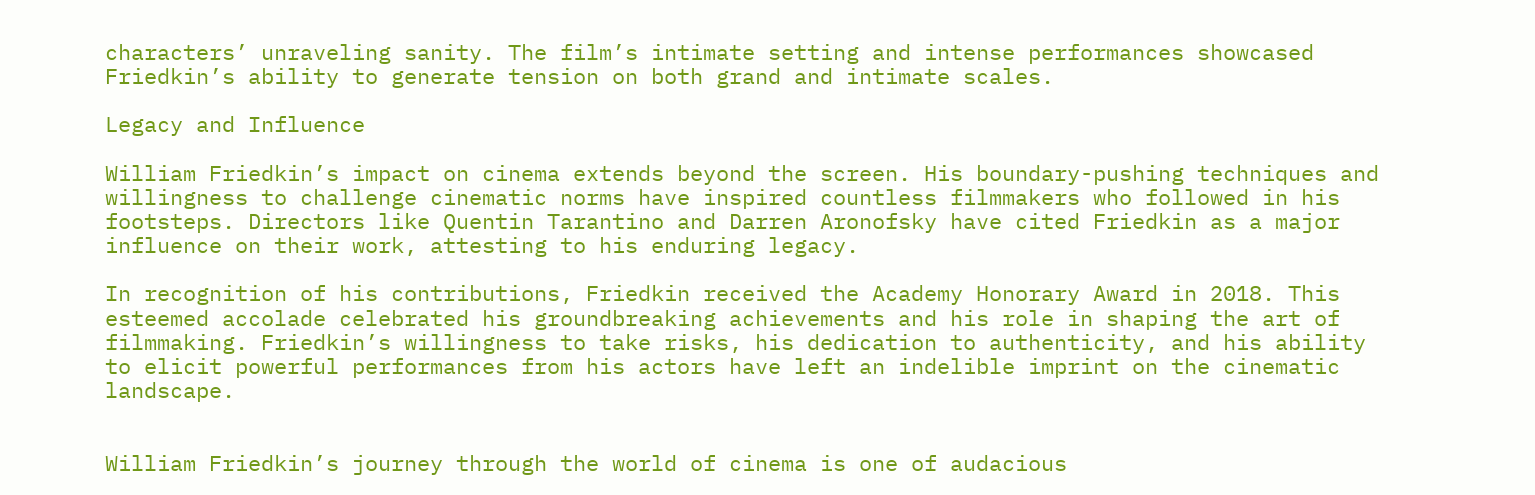characters’ unraveling sanity. The film’s intimate setting and intense performances showcased Friedkin’s ability to generate tension on both grand and intimate scales.

Legacy and Influence

William Friedkin’s impact on cinema extends beyond the screen. His boundary-pushing techniques and willingness to challenge cinematic norms have inspired countless filmmakers who followed in his footsteps. Directors like Quentin Tarantino and Darren Aronofsky have cited Friedkin as a major influence on their work, attesting to his enduring legacy.

In recognition of his contributions, Friedkin received the Academy Honorary Award in 2018. This esteemed accolade celebrated his groundbreaking achievements and his role in shaping the art of filmmaking. Friedkin’s willingness to take risks, his dedication to authenticity, and his ability to elicit powerful performances from his actors have left an indelible imprint on the cinematic landscape.


William Friedkin’s journey through the world of cinema is one of audacious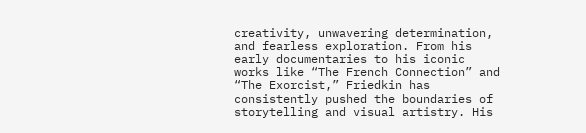creativity, unwavering determination, and fearless exploration. From his early documentaries to his iconic works like “The French Connection” and “The Exorcist,” Friedkin has consistently pushed the boundaries of storytelling and visual artistry. His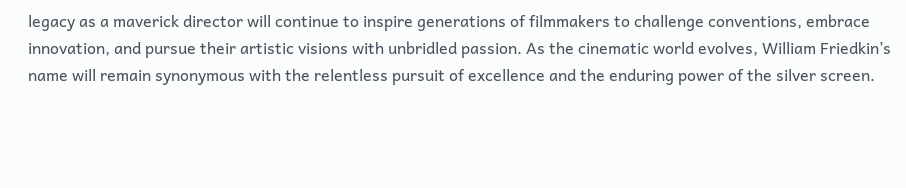legacy as a maverick director will continue to inspire generations of filmmakers to challenge conventions, embrace innovation, and pursue their artistic visions with unbridled passion. As the cinematic world evolves, William Friedkin’s name will remain synonymous with the relentless pursuit of excellence and the enduring power of the silver screen.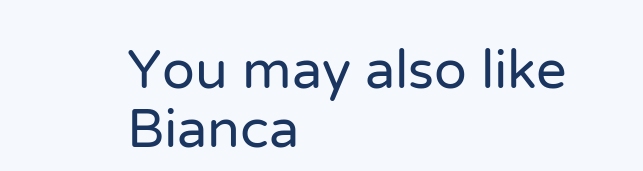You may also like Bianca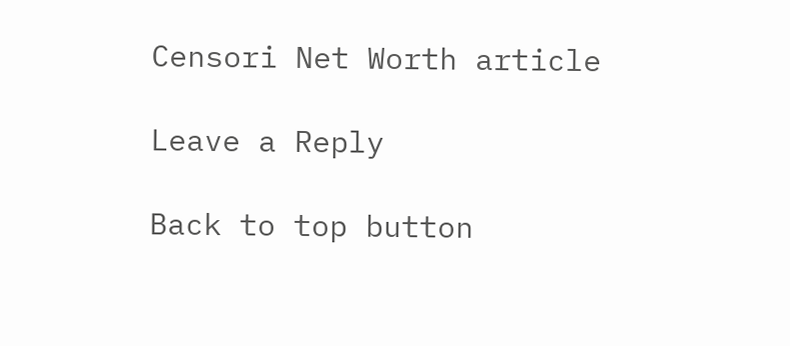Censori Net Worth article

Leave a Reply

Back to top button